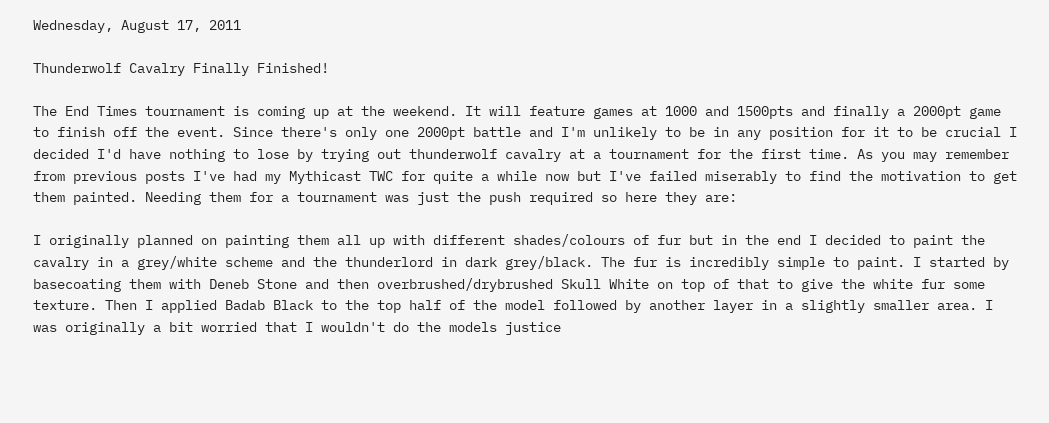Wednesday, August 17, 2011

Thunderwolf Cavalry Finally Finished!

The End Times tournament is coming up at the weekend. It will feature games at 1000 and 1500pts and finally a 2000pt game to finish off the event. Since there's only one 2000pt battle and I'm unlikely to be in any position for it to be crucial I decided I'd have nothing to lose by trying out thunderwolf cavalry at a tournament for the first time. As you may remember from previous posts I've had my Mythicast TWC for quite a while now but I've failed miserably to find the motivation to get them painted. Needing them for a tournament was just the push required so here they are:

I originally planned on painting them all up with different shades/colours of fur but in the end I decided to paint the cavalry in a grey/white scheme and the thunderlord in dark grey/black. The fur is incredibly simple to paint. I started by basecoating them with Deneb Stone and then overbrushed/drybrushed Skull White on top of that to give the white fur some texture. Then I applied Badab Black to the top half of the model followed by another layer in a slightly smaller area. I was originally a bit worried that I wouldn't do the models justice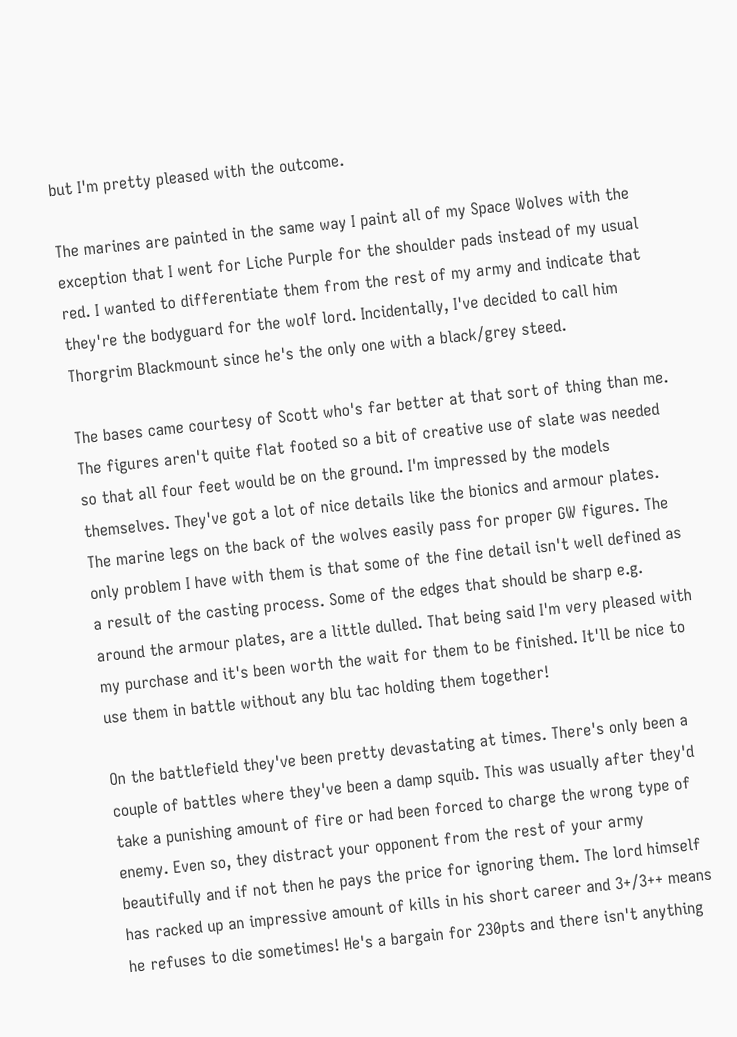but I'm pretty pleased with the outcome.

The marines are painted in the same way I paint all of my Space Wolves with the exception that I went for Liche Purple for the shoulder pads instead of my usual red. I wanted to differentiate them from the rest of my army and indicate that they're the bodyguard for the wolf lord. Incidentally, I've decided to call him Thorgrim Blackmount since he's the only one with a black/grey steed.

The bases came courtesy of Scott who's far better at that sort of thing than me. The figures aren't quite flat footed so a bit of creative use of slate was needed so that all four feet would be on the ground. I'm impressed by the models themselves. They've got a lot of nice details like the bionics and armour plates. The marine legs on the back of the wolves easily pass for proper GW figures. The only problem I have with them is that some of the fine detail isn't well defined as a result of the casting process. Some of the edges that should be sharp e.g. around the armour plates, are a little dulled. That being said I'm very pleased with my purchase and it's been worth the wait for them to be finished. It'll be nice to use them in battle without any blu tac holding them together!

On the battlefield they've been pretty devastating at times. There's only been a couple of battles where they've been a damp squib. This was usually after they'd take a punishing amount of fire or had been forced to charge the wrong type of enemy. Even so, they distract your opponent from the rest of your army beautifully and if not then he pays the price for ignoring them. The lord himself has racked up an impressive amount of kills in his short career and 3+/3++ means he refuses to die sometimes! He's a bargain for 230pts and there isn't anything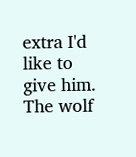extra I'd like to give him. The wolf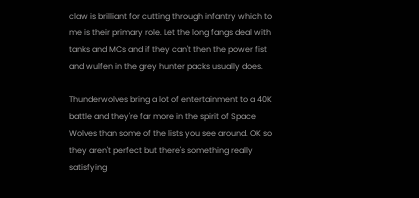claw is brilliant for cutting through infantry which to me is their primary role. Let the long fangs deal with tanks and MCs and if they can't then the power fist and wulfen in the grey hunter packs usually does.

Thunderwolves bring a lot of entertainment to a 40K battle and they're far more in the spirit of Space Wolves than some of the lists you see around. OK so they aren't perfect but there's something really satisfying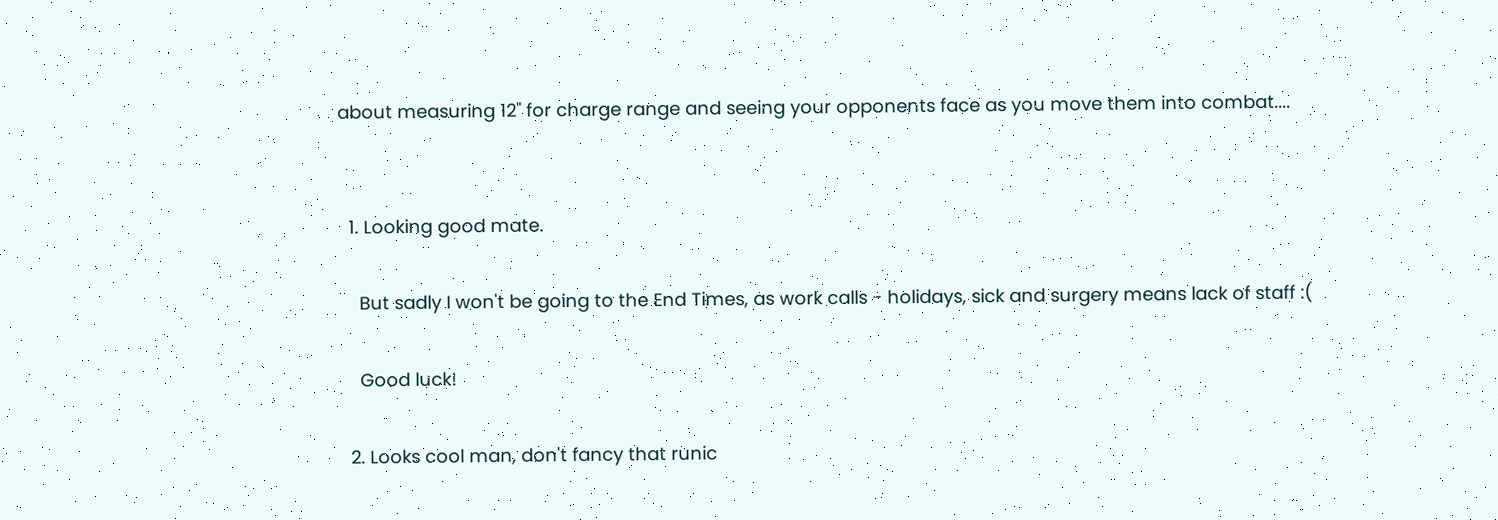about measuring 12" for charge range and seeing your opponents face as you move them into combat....


  1. Looking good mate.

    But sadly I won't be going to the End Times, as work calls - holidays, sick and surgery means lack of staff :(

    Good luck!

  2. Looks cool man, don't fancy that runic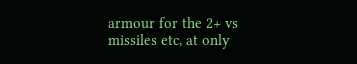armour for the 2+ vs missiles etc, at only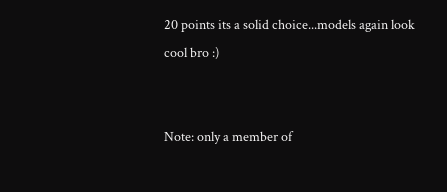20 points its a solid choice...models again look cool bro :)


Note: only a member of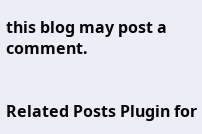this blog may post a comment.


Related Posts Plugin for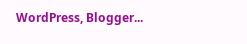WordPress, Blogger...